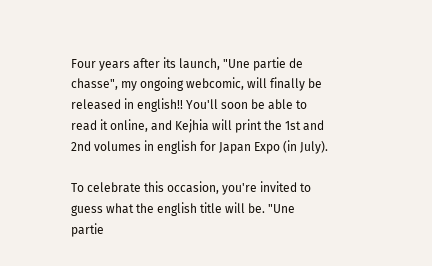Four years after its launch, "Une partie de chasse", my ongoing webcomic, will finally be released in english!! You'll soon be able to read it online, and Kejhia will print the 1st and 2nd volumes in english for Japan Expo (in July).

To celebrate this occasion, you're invited to guess what the english title will be. "Une partie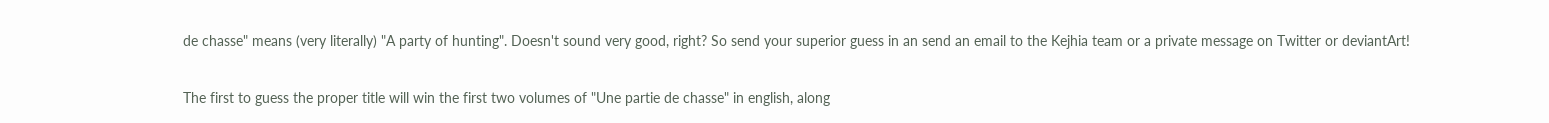de chasse" means (very literally) "A party of hunting". Doesn't sound very good, right? So send your superior guess in an send an email to the Kejhia team or a private message on Twitter or deviantArt!

The first to guess the proper title will win the first two volumes of "Une partie de chasse" in english, along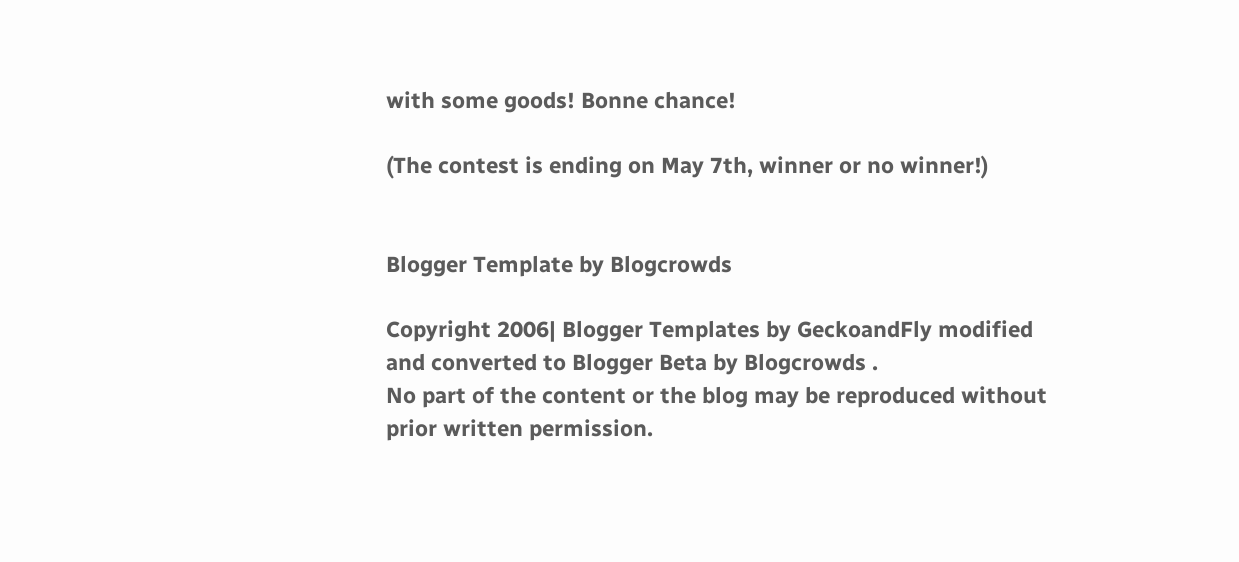with some goods! Bonne chance!

(The contest is ending on May 7th, winner or no winner!)


Blogger Template by Blogcrowds

Copyright 2006| Blogger Templates by GeckoandFly modified and converted to Blogger Beta by Blogcrowds .
No part of the content or the blog may be reproduced without prior written permission.